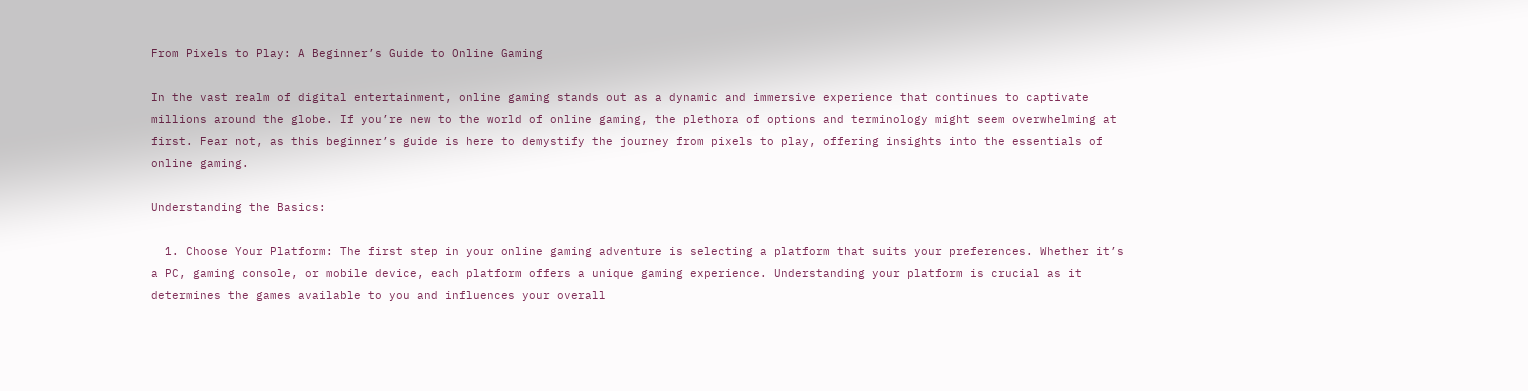From Pixels to Play: A Beginner’s Guide to Online Gaming

In the vast realm of digital entertainment, online gaming stands out as a dynamic and immersive experience that continues to captivate millions around the globe. If you’re new to the world of online gaming, the plethora of options and terminology might seem overwhelming at first. Fear not, as this beginner’s guide is here to demystify the journey from pixels to play, offering insights into the essentials of online gaming.

Understanding the Basics:

  1. Choose Your Platform: The first step in your online gaming adventure is selecting a platform that suits your preferences. Whether it’s a PC, gaming console, or mobile device, each platform offers a unique gaming experience. Understanding your platform is crucial as it determines the games available to you and influences your overall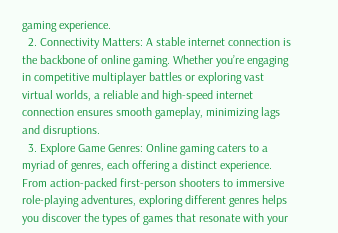gaming experience.
  2. Connectivity Matters: A stable internet connection is the backbone of online gaming. Whether you’re engaging in competitive multiplayer battles or exploring vast virtual worlds, a reliable and high-speed internet connection ensures smooth gameplay, minimizing lags and disruptions.
  3. Explore Game Genres: Online gaming caters to a myriad of genres, each offering a distinct experience. From action-packed first-person shooters to immersive role-playing adventures, exploring different genres helps you discover the types of games that resonate with your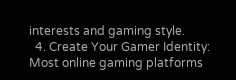interests and gaming style.
  4. Create Your Gamer Identity: Most online gaming platforms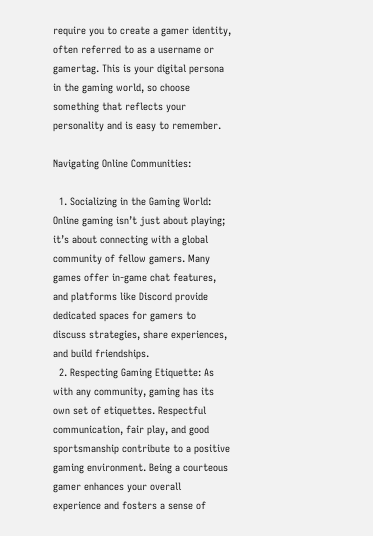require you to create a gamer identity, often referred to as a username or gamertag. This is your digital persona in the gaming world, so choose something that reflects your personality and is easy to remember.

Navigating Online Communities:

  1. Socializing in the Gaming World: Online gaming isn’t just about playing; it’s about connecting with a global community of fellow gamers. Many games offer in-game chat features, and platforms like Discord provide dedicated spaces for gamers to discuss strategies, share experiences, and build friendships.
  2. Respecting Gaming Etiquette: As with any community, gaming has its own set of etiquettes. Respectful communication, fair play, and good sportsmanship contribute to a positive gaming environment. Being a courteous gamer enhances your overall experience and fosters a sense of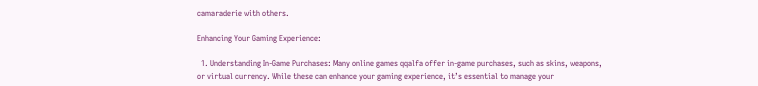camaraderie with others.

Enhancing Your Gaming Experience:

  1. Understanding In-Game Purchases: Many online games qqalfa offer in-game purchases, such as skins, weapons, or virtual currency. While these can enhance your gaming experience, it’s essential to manage your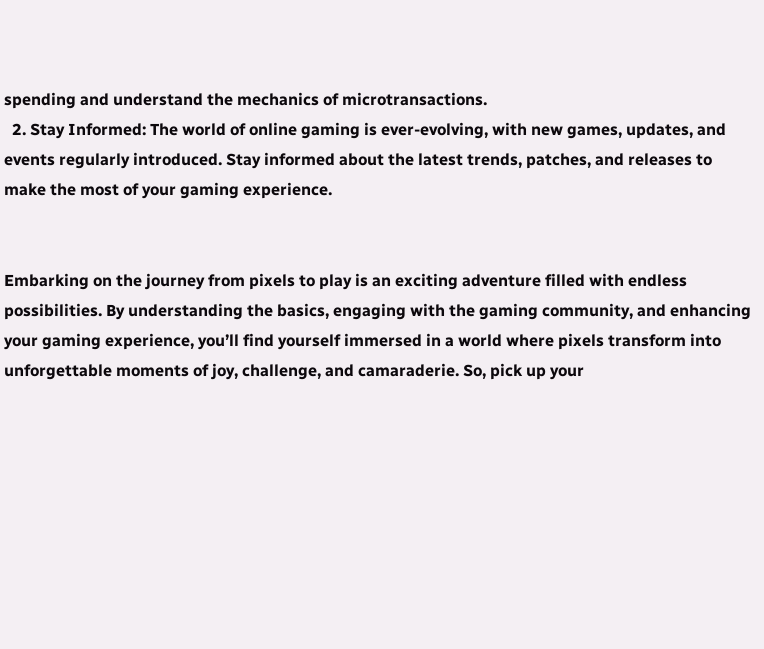spending and understand the mechanics of microtransactions.
  2. Stay Informed: The world of online gaming is ever-evolving, with new games, updates, and events regularly introduced. Stay informed about the latest trends, patches, and releases to make the most of your gaming experience.


Embarking on the journey from pixels to play is an exciting adventure filled with endless possibilities. By understanding the basics, engaging with the gaming community, and enhancing your gaming experience, you’ll find yourself immersed in a world where pixels transform into unforgettable moments of joy, challenge, and camaraderie. So, pick up your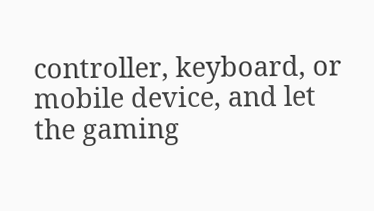controller, keyboard, or mobile device, and let the gaming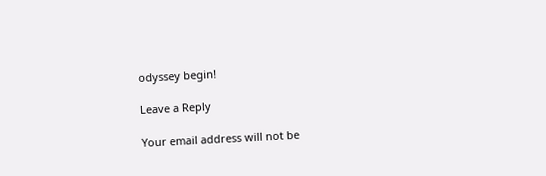odyssey begin!

Leave a Reply

Your email address will not be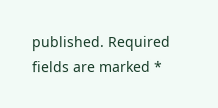published. Required fields are marked *